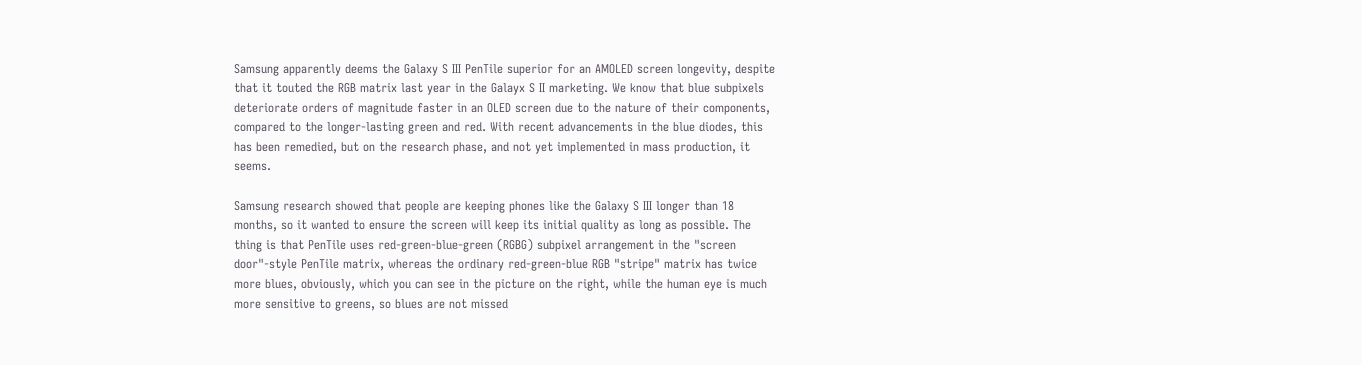Samsung apparently deems the Galaxy S III PenTile superior for an AMOLED screen longevity, despite that it touted the RGB matrix last year in the Galayx S II marketing. We know that blue subpixels deteriorate orders of magnitude faster in an OLED screen due to the nature of their components, compared to the longer-lasting green and red. With recent advancements in the blue diodes, this has been remedied, but on the research phase, and not yet implemented in mass production, it seems.

Samsung research showed that people are keeping phones like the Galaxy S III longer than 18 months, so it wanted to ensure the screen will keep its initial quality as long as possible. The thing is that PenTile uses red-green-blue-green (RGBG) subpixel arrangement in the "screen door"-style PenTile matrix, whereas the ordinary red-green-blue RGB "stripe" matrix has twice more blues, obviously, which you can see in the picture on the right, while the human eye is much more sensitive to greens, so blues are not missed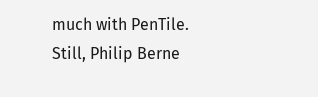much with PenTile.
Still, Philip Berne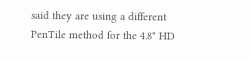said they are using a different PenTile method for the 4.8" HD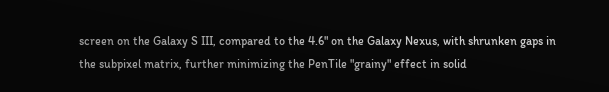screen on the Galaxy S III, compared to the 4.6" on the Galaxy Nexus, with shrunken gaps in the subpixel matrix, further minimizing the PenTile "grainy" effect in solid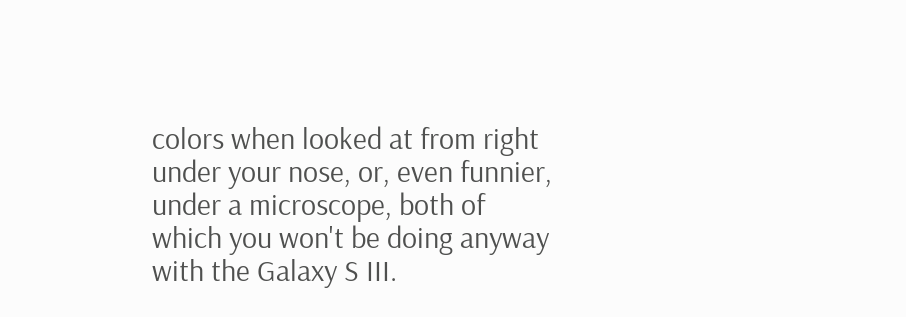colors when looked at from right under your nose, or, even funnier, under a microscope, both of which you won't be doing anyway with the Galaxy S III.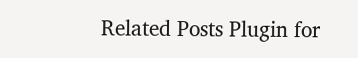Related Posts Plugin for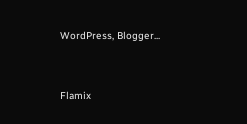WordPress, Blogger...


Flamix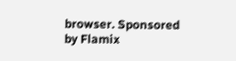browser. Sponsored by Flamix